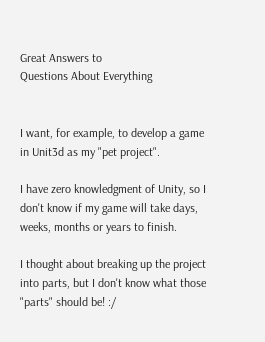Great Answers to
Questions About Everything


I want, for example, to develop a game in Unit3d as my "pet project".

I have zero knowledgment of Unity, so I don't know if my game will take days, weeks, months or years to finish.

I thought about breaking up the project into parts, but I don't know what those "parts" should be! :/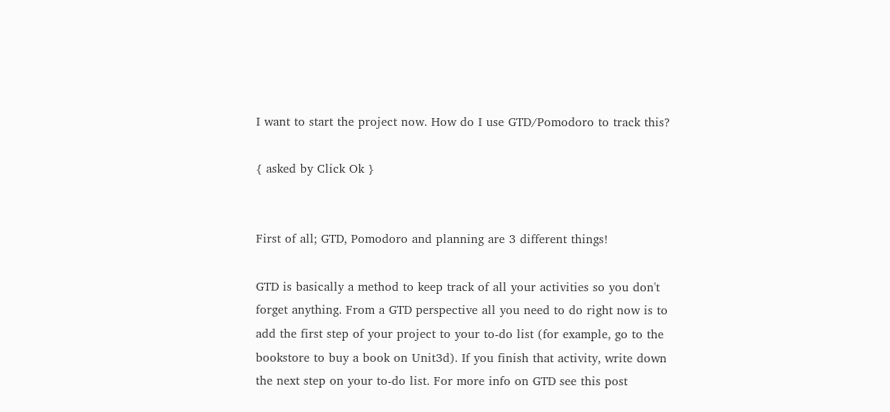I want to start the project now. How do I use GTD/Pomodoro to track this?

{ asked by Click Ok }


First of all; GTD, Pomodoro and planning are 3 different things!

GTD is basically a method to keep track of all your activities so you don't forget anything. From a GTD perspective all you need to do right now is to add the first step of your project to your to-do list (for example, go to the bookstore to buy a book on Unit3d). If you finish that activity, write down the next step on your to-do list. For more info on GTD see this post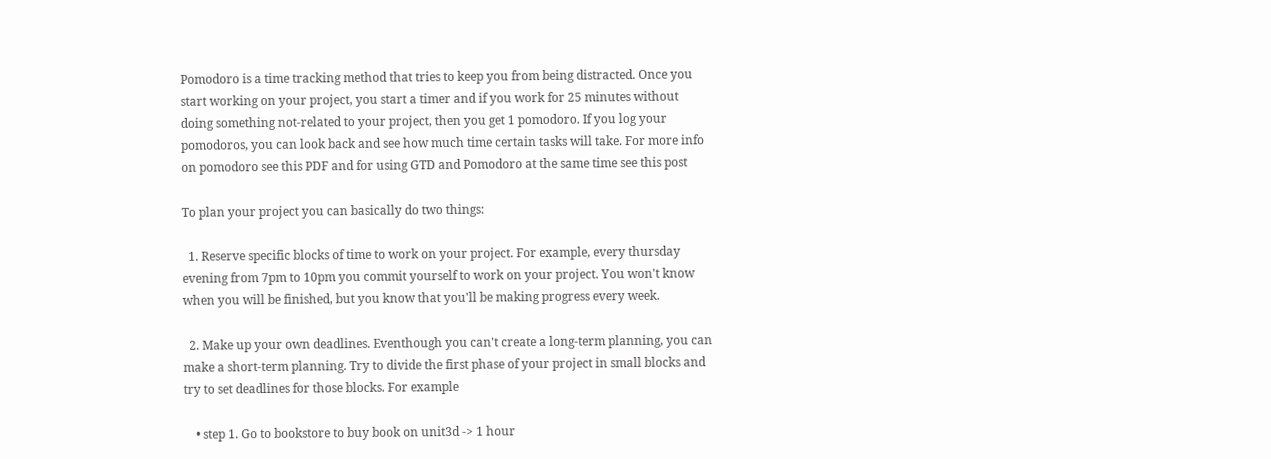Pomodoro is a time tracking method that tries to keep you from being distracted. Once you start working on your project, you start a timer and if you work for 25 minutes without doing something not-related to your project, then you get 1 pomodoro. If you log your pomodoros, you can look back and see how much time certain tasks will take. For more info on pomodoro see this PDF and for using GTD and Pomodoro at the same time see this post

To plan your project you can basically do two things:

  1. Reserve specific blocks of time to work on your project. For example, every thursday evening from 7pm to 10pm you commit yourself to work on your project. You won't know when you will be finished, but you know that you'll be making progress every week.

  2. Make up your own deadlines. Eventhough you can't create a long-term planning, you can make a short-term planning. Try to divide the first phase of your project in small blocks and try to set deadlines for those blocks. For example

    • step 1. Go to bookstore to buy book on unit3d -> 1 hour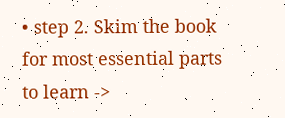• step 2. Skim the book for most essential parts to learn ->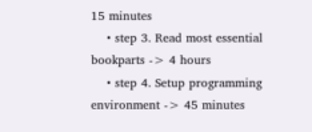15 minutes
    • step 3. Read most essential bookparts -> 4 hours
    • step 4. Setup programming environment -> 45 minutes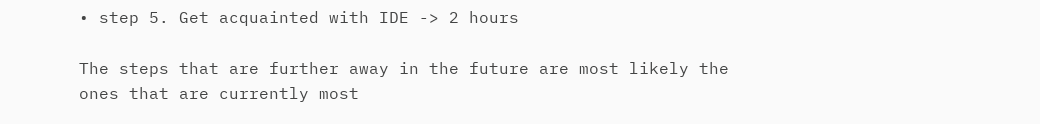• step 5. Get acquainted with IDE -> 2 hours

The steps that are further away in the future are most likely the ones that are currently most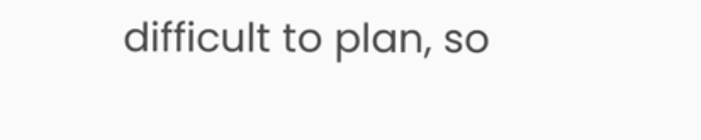difficult to plan, so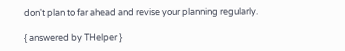don't plan to far ahead and revise your planning regularly.

{ answered by THelper }